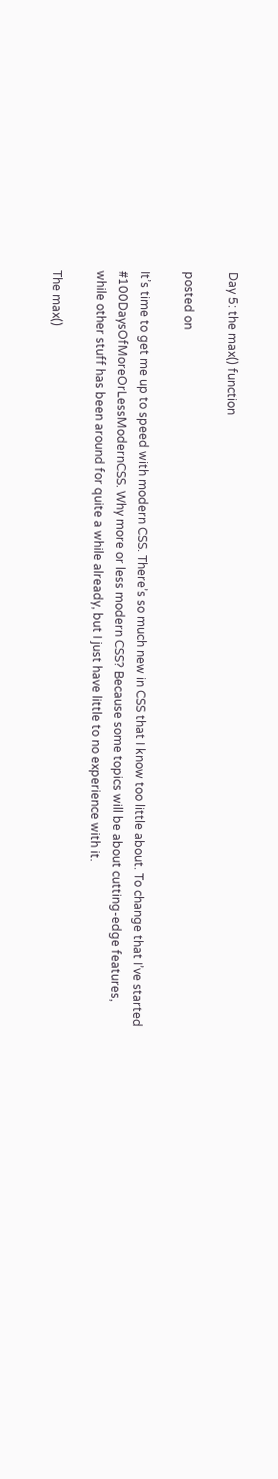Day 5: the max() function

posted on

It’s time to get me up to speed with modern CSS. There’s so much new in CSS that I know too little about. To change that I’ve started #100DaysOfMoreOrLessModernCSS. Why more or less modern CSS? Because some topics will be about cutting-edge features, while other stuff has been around for quite a while already, but I just have little to no experience with it.

The max()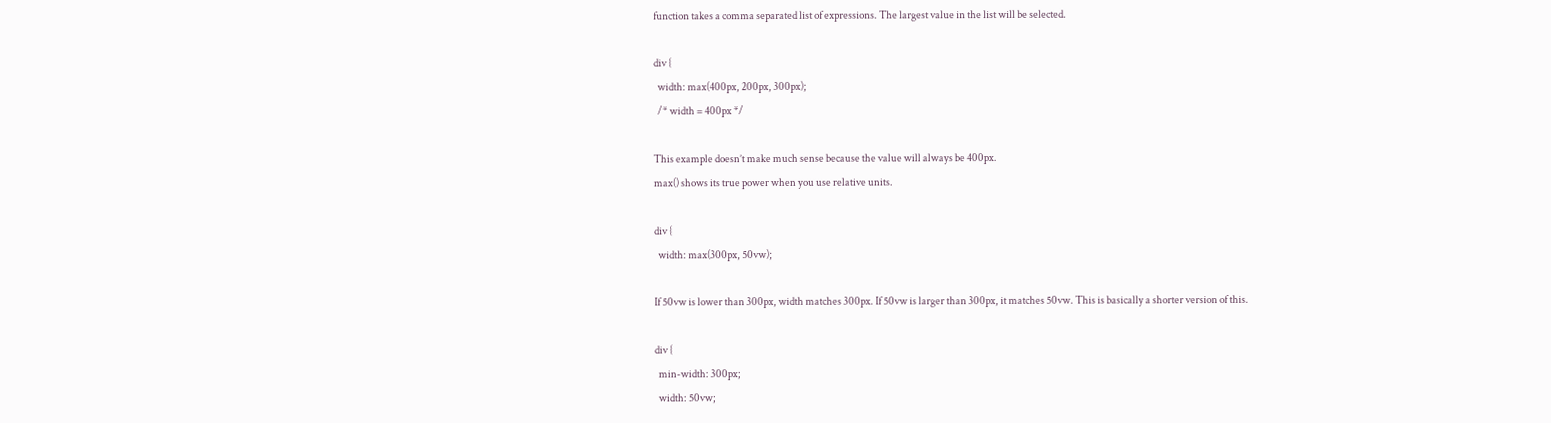function takes a comma separated list of expressions. The largest value in the list will be selected.

div {
  width: max(400px, 200px, 300px);
  /* width = 400px */

This example doesn’t make much sense because the value will always be 400px.
max() shows its true power when you use relative units.

div {
  width: max(300px, 50vw);

If 50vw is lower than 300px, width matches 300px. If 50vw is larger than 300px, it matches 50vw. This is basically a shorter version of this.

div {
  min-width: 300px;
  width: 50vw;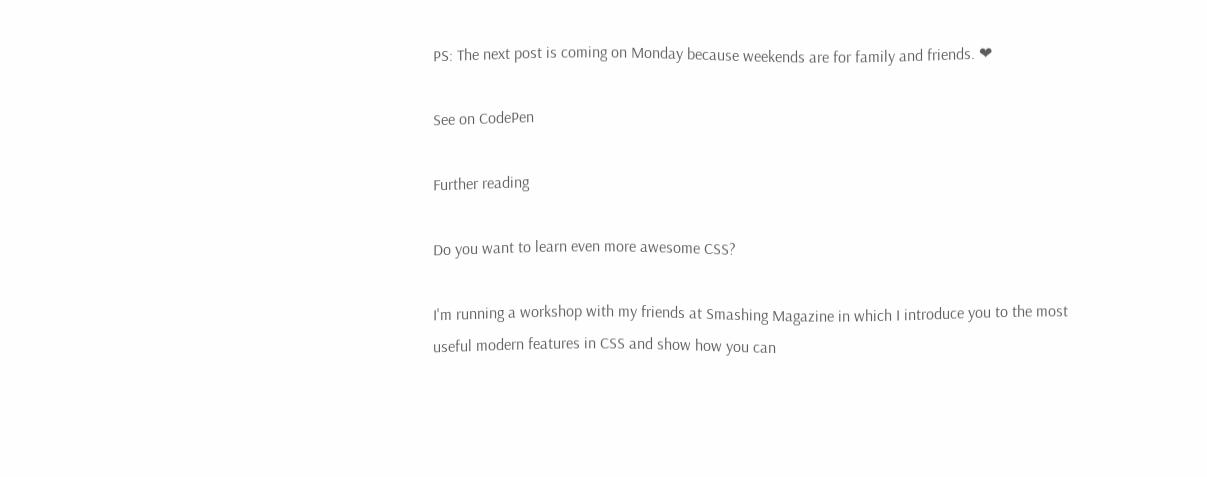PS: The next post is coming on Monday because weekends are for family and friends. ❤

See on CodePen

Further reading

Do you want to learn even more awesome CSS?

I'm running a workshop with my friends at Smashing Magazine in which I introduce you to the most useful modern features in CSS and show how you can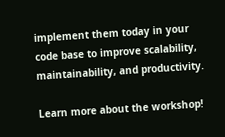implement them today in your code base to improve scalability, maintainability, and productivity.

Learn more about the workshop!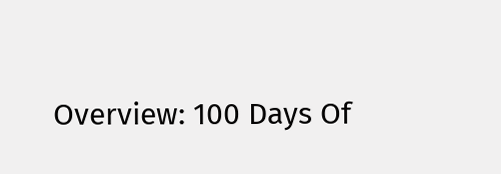Overview: 100 Days Of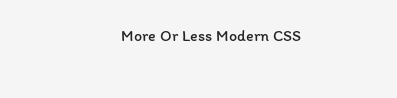More Or Less Modern CSS